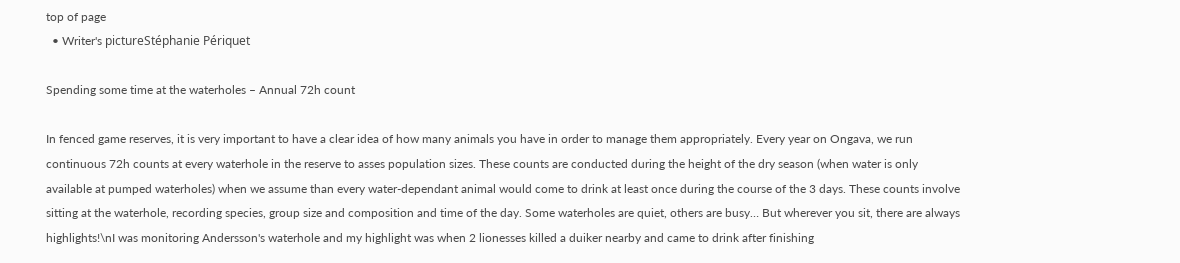top of page
  • Writer's pictureStéphanie Périquet

Spending some time at the waterholes – Annual 72h count

In fenced game reserves, it is very important to have a clear idea of how many animals you have in order to manage them appropriately. Every year on Ongava, we run continuous 72h counts at every waterhole in the reserve to asses population sizes. These counts are conducted during the height of the dry season (when water is only available at pumped waterholes) when we assume than every water-dependant animal would come to drink at least once during the course of the 3 days. These counts involve sitting at the waterhole, recording species, group size and composition and time of the day. Some waterholes are quiet, others are busy… But wherever you sit, there are always highlights!\nI was monitoring Andersson's waterhole and my highlight was when 2 lionesses killed a duiker nearby and came to drink after finishing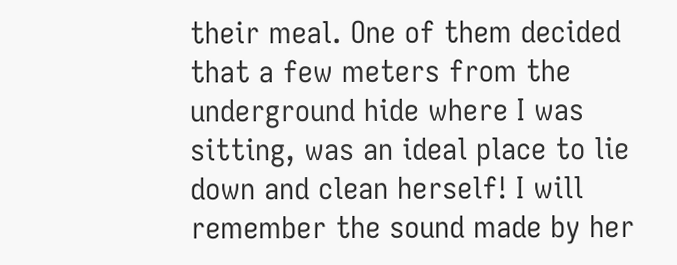their meal. One of them decided that a few meters from the underground hide where I was sitting, was an ideal place to lie down and clean herself! I will remember the sound made by her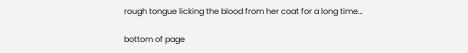rough tongue licking the blood from her coat for a long time…

bottom of page